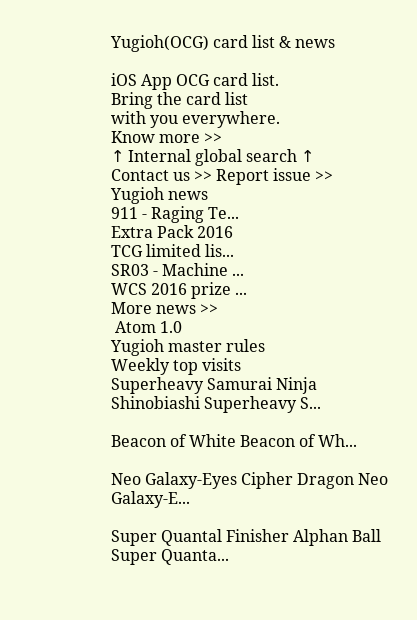Yugioh(OCG) card list & news

iOS App OCG card list.
Bring the card list
with you everywhere.
Know more >>
↑ Internal global search ↑
Contact us >> Report issue >>
Yugioh news
911 - Raging Te...
Extra Pack 2016
TCG limited lis...
SR03 - Machine ...
WCS 2016 prize ...
More news >>
 Atom 1.0
Yugioh master rules
Weekly top visits
Superheavy Samurai Ninja Shinobiashi Superheavy S...

Beacon of White Beacon of Wh...

Neo Galaxy-Eyes Cipher Dragon Neo Galaxy-E...

Super Quantal Finisher Alphan Ball Super Quanta...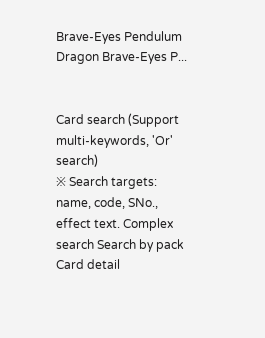Brave-Eyes Pendulum Dragon Brave-Eyes P...


Card search (Support multi-keywords, 'Or' search)
※ Search targets: name, code, SNo., effect text. Complex search Search by pack
Card detail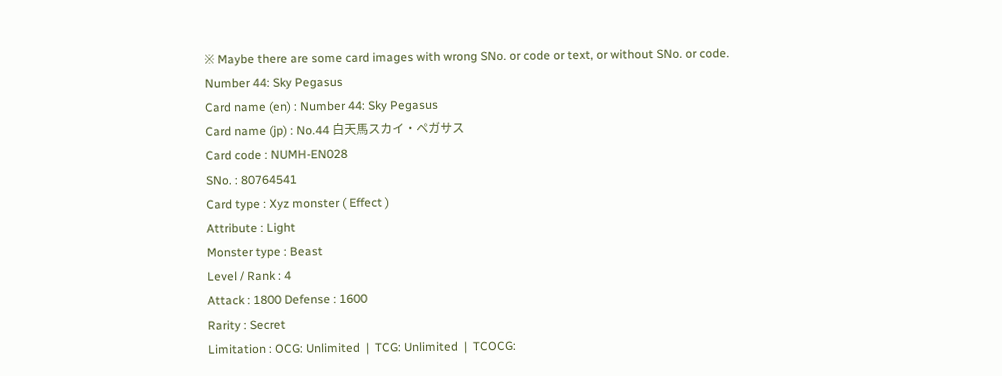※ Maybe there are some card images with wrong SNo. or code or text, or without SNo. or code.
Number 44: Sky Pegasus
Card name (en) : Number 44: Sky Pegasus
Card name (jp) : No.44 白天馬スカイ·ペガサス
Card code : NUMH-EN028
SNo. : 80764541
Card type : Xyz monster ( Effect )
Attribute : Light
Monster type : Beast
Level / Rank : 4
Attack : 1800 Defense : 1600
Rarity : Secret
Limitation : OCG: Unlimited  |  TCG: Unlimited  |  TCOCG: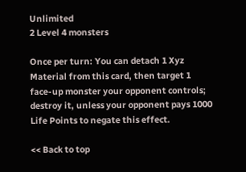Unlimited
2 Level 4 monsters

Once per turn: You can detach 1 Xyz Material from this card, then target 1 face-up monster your opponent controls; destroy it, unless your opponent pays 1000 Life Points to negate this effect.

<< Back to top